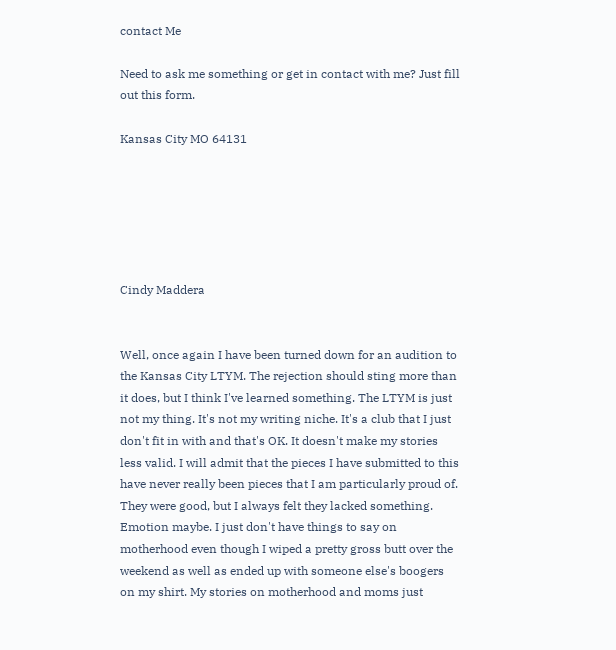contact Me

Need to ask me something or get in contact with me? Just fill out this form.

Kansas City MO 64131






Cindy Maddera


Well, once again I have been turned down for an audition to the Kansas City LTYM. The rejection should sting more than it does, but I think I've learned something. The LTYM is just not my thing. It's not my writing niche. It's a club that I just don't fit in with and that's OK. It doesn't make my stories less valid. I will admit that the pieces I have submitted to this have never really been pieces that I am particularly proud of. They were good, but I always felt they lacked something. Emotion maybe. I just don't have things to say on motherhood even though I wiped a pretty gross butt over the weekend as well as ended up with someone else's boogers on my shirt. My stories on motherhood and moms just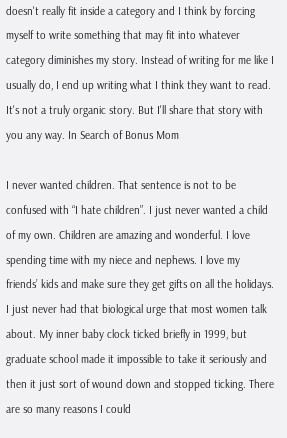doesn't really fit inside a category and I think by forcing myself to write something that may fit into whatever category diminishes my story. Instead of writing for me like I usually do, I end up writing what I think they want to read. It's not a truly organic story. But I'll share that story with you any way. In Search of Bonus Mom

I never wanted children. That sentence is not to be confused with “I hate children”. I just never wanted a child of my own. Children are amazing and wonderful. I love spending time with my niece and nephews. I love my friends’ kids and make sure they get gifts on all the holidays. I just never had that biological urge that most women talk about. My inner baby clock ticked briefly in 1999, but graduate school made it impossible to take it seriously and then it just sort of wound down and stopped ticking. There are so many reasons I could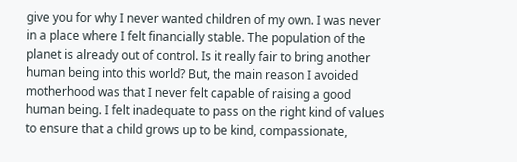give you for why I never wanted children of my own. I was never in a place where I felt financially stable. The population of the planet is already out of control. Is it really fair to bring another human being into this world? But, the main reason I avoided motherhood was that I never felt capable of raising a good human being. I felt inadequate to pass on the right kind of values to ensure that a child grows up to be kind, compassionate,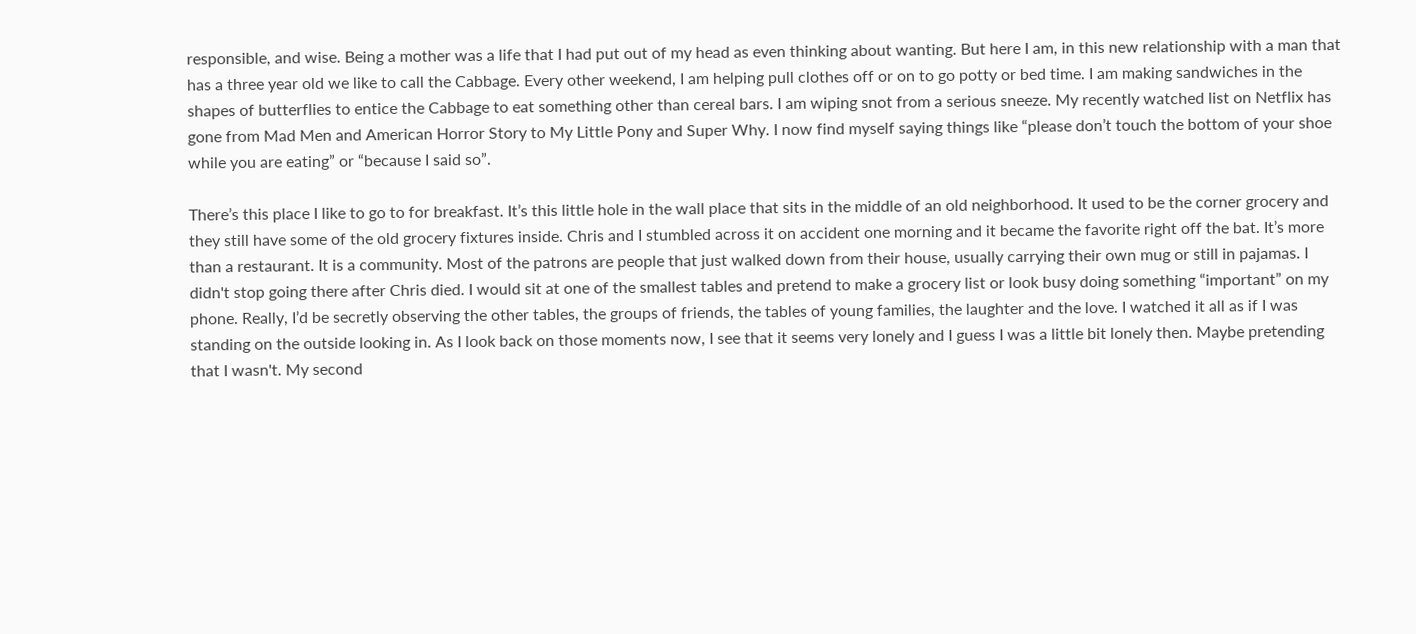responsible, and wise. Being a mother was a life that I had put out of my head as even thinking about wanting. But here I am, in this new relationship with a man that has a three year old we like to call the Cabbage. Every other weekend, I am helping pull clothes off or on to go potty or bed time. I am making sandwiches in the shapes of butterflies to entice the Cabbage to eat something other than cereal bars. I am wiping snot from a serious sneeze. My recently watched list on Netflix has gone from Mad Men and American Horror Story to My Little Pony and Super Why. I now find myself saying things like “please don’t touch the bottom of your shoe while you are eating” or “because I said so”.

There’s this place I like to go to for breakfast. It’s this little hole in the wall place that sits in the middle of an old neighborhood. It used to be the corner grocery and they still have some of the old grocery fixtures inside. Chris and I stumbled across it on accident one morning and it became the favorite right off the bat. It’s more than a restaurant. It is a community. Most of the patrons are people that just walked down from their house, usually carrying their own mug or still in pajamas. I didn't stop going there after Chris died. I would sit at one of the smallest tables and pretend to make a grocery list or look busy doing something “important” on my phone. Really, I’d be secretly observing the other tables, the groups of friends, the tables of young families, the laughter and the love. I watched it all as if I was standing on the outside looking in. As I look back on those moments now, I see that it seems very lonely and I guess I was a little bit lonely then. Maybe pretending that I wasn't. My second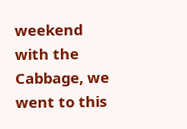weekend with the Cabbage, we went to this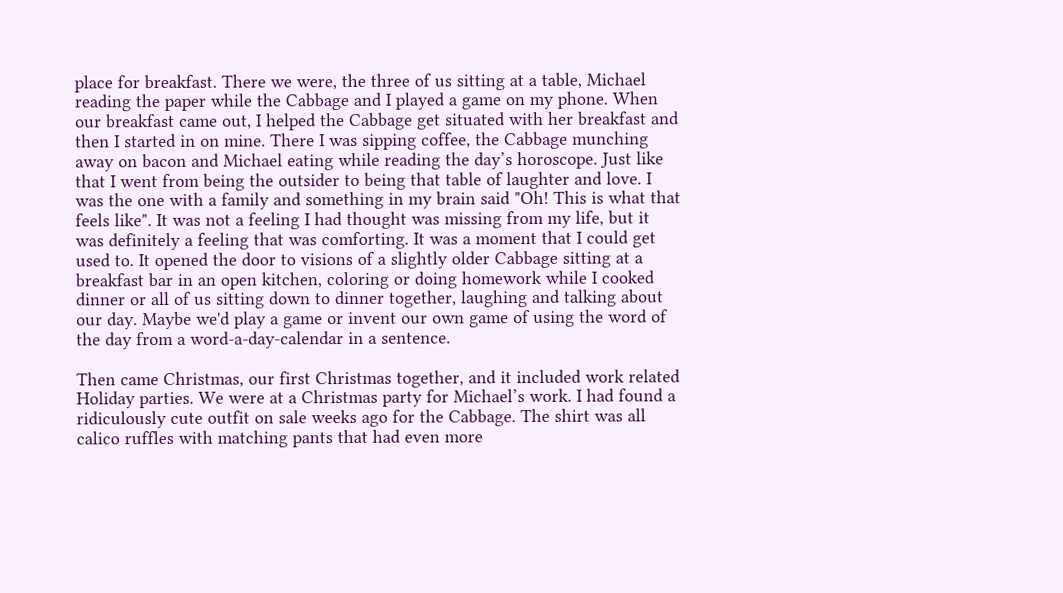place for breakfast. There we were, the three of us sitting at a table, Michael reading the paper while the Cabbage and I played a game on my phone. When our breakfast came out, I helped the Cabbage get situated with her breakfast and then I started in on mine. There I was sipping coffee, the Cabbage munching away on bacon and Michael eating while reading the day’s horoscope. Just like that I went from being the outsider to being that table of laughter and love. I was the one with a family and something in my brain said "Oh! This is what that feels like". It was not a feeling I had thought was missing from my life, but it was definitely a feeling that was comforting. It was a moment that I could get used to. It opened the door to visions of a slightly older Cabbage sitting at a breakfast bar in an open kitchen, coloring or doing homework while I cooked dinner or all of us sitting down to dinner together, laughing and talking about our day. Maybe we'd play a game or invent our own game of using the word of the day from a word-a-day-calendar in a sentence.

Then came Christmas, our first Christmas together, and it included work related Holiday parties. We were at a Christmas party for Michael’s work. I had found a ridiculously cute outfit on sale weeks ago for the Cabbage. The shirt was all calico ruffles with matching pants that had even more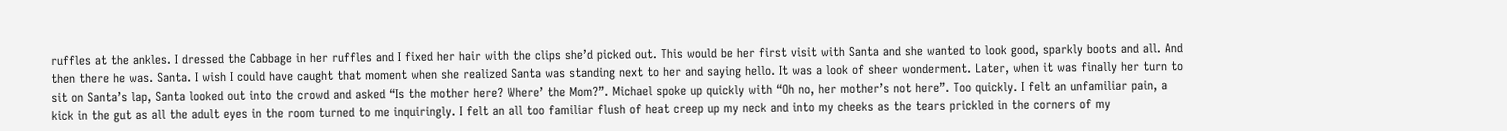ruffles at the ankles. I dressed the Cabbage in her ruffles and I fixed her hair with the clips she’d picked out. This would be her first visit with Santa and she wanted to look good, sparkly boots and all. And then there he was. Santa. I wish I could have caught that moment when she realized Santa was standing next to her and saying hello. It was a look of sheer wonderment. Later, when it was finally her turn to sit on Santa’s lap, Santa looked out into the crowd and asked “Is the mother here? Where’ the Mom?”. Michael spoke up quickly with “Oh no, her mother’s not here”. Too quickly. I felt an unfamiliar pain, a kick in the gut as all the adult eyes in the room turned to me inquiringly. I felt an all too familiar flush of heat creep up my neck and into my cheeks as the tears prickled in the corners of my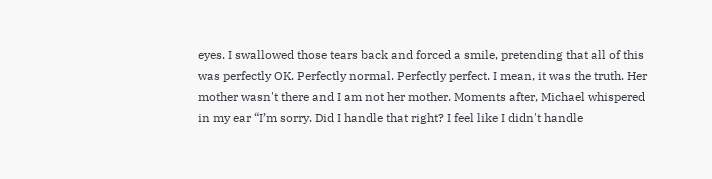eyes. I swallowed those tears back and forced a smile, pretending that all of this was perfectly OK. Perfectly normal. Perfectly perfect. I mean, it was the truth. Her mother wasn't there and I am not her mother. Moments after, Michael whispered in my ear “I’m sorry. Did I handle that right? I feel like I didn't handle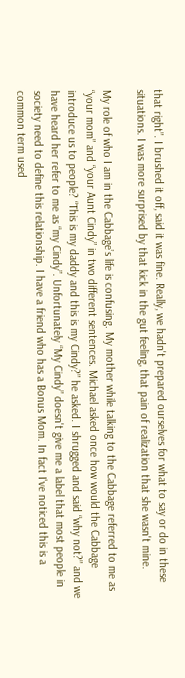that right”. I brushed it off, said it was fine. Really, we hadn't prepared ourselves for what to say or do in these situations. I was more surprised by that kick in the gut feeling, that pain of realization that she wasn't mine.

My role of who I am in the Cabbage’s life is confusing. My mother while talking to the Cabbage referred to me as “your mom” and “your Aunt Cindy” in two different sentences. Michael asked once how would the Cabbage introduce us to people? “This is my daddy and this is my Cindy?” he asked. I shrugged and said “why not?” and we have heard her refer to me as “my Cindy”. Unfortunately “My Cindy” doesn't give me a label that most people in society need to define this relationship. I have a friend who has a Bonus Mom. In fact I've noticed this is a common term used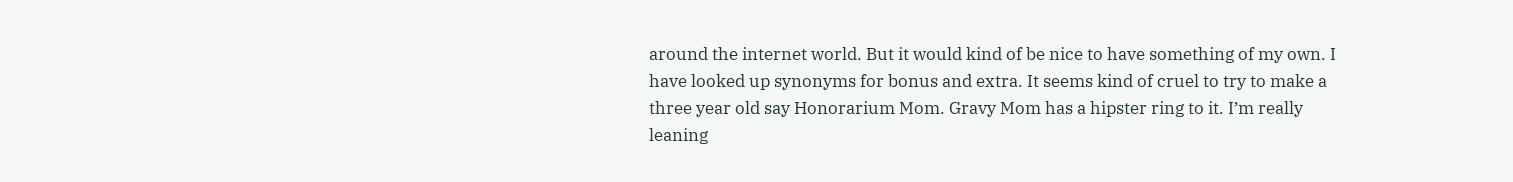around the internet world. But it would kind of be nice to have something of my own. I have looked up synonyms for bonus and extra. It seems kind of cruel to try to make a three year old say Honorarium Mom. Gravy Mom has a hipster ring to it. I’m really leaning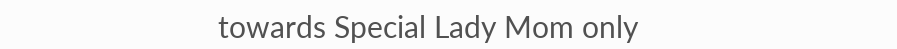towards Special Lady Mom only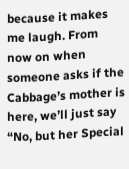because it makes me laugh. From now on when someone asks if the Cabbage’s mother is here, we’ll just say “No, but her Special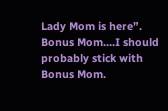Lady Mom is here”. Bonus Mom….I should probably stick with Bonus Mom.